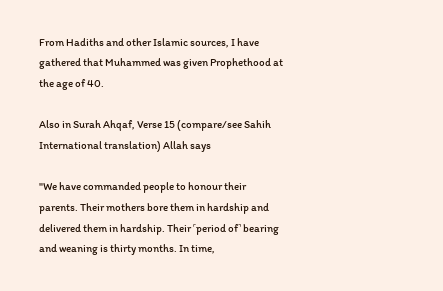From Hadiths and other Islamic sources, I have gathered that Muhammed was given Prophethood at the age of 40.

Also in Surah Ahqaf, Verse 15 (compare/see Sahih International translation) Allah says

"We have commanded people to honour their parents. Their mothers bore them in hardship and delivered them in hardship. Their ˹period of˺ bearing and weaning is thirty months. In time,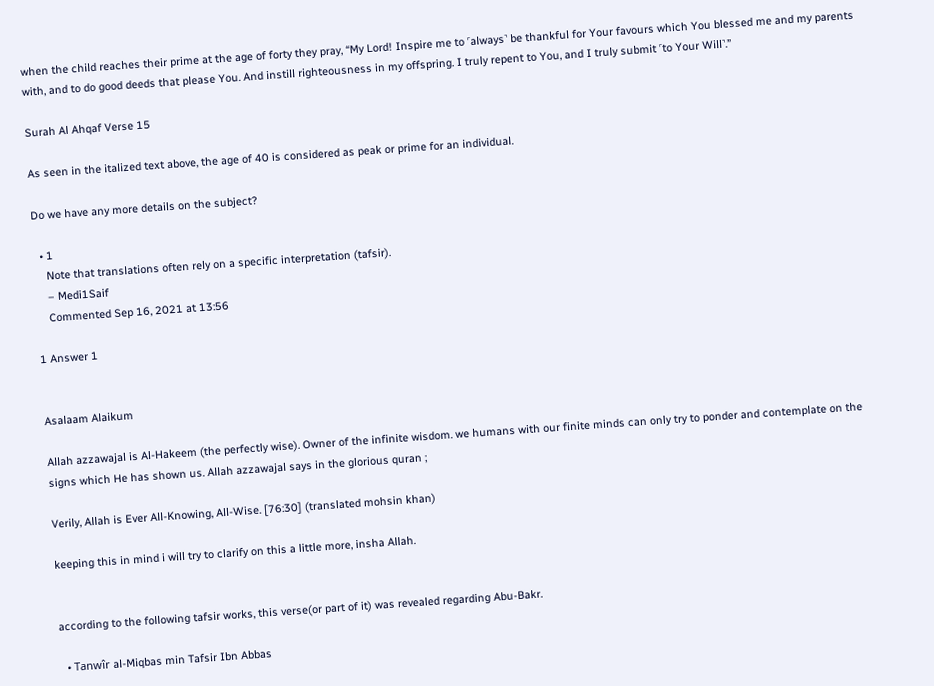when the child reaches their prime at the age of forty they pray, “My Lord! Inspire me to ˹always˺ be thankful for Your favours which You blessed me and my parents with, and to do good deeds that please You. And instill righteousness in my offspring. I truly repent to You, and I truly submit ˹to Your Will˺.”

Surah Al Ahqaf Verse 15

As seen in the italized text above, the age of 40 is considered as peak or prime for an individual.

Do we have any more details on the subject?

  • 1
    Note that translations often rely on a specific interpretation (tafsir).
    – Medi1Saif
    Commented Sep 16, 2021 at 13:56

1 Answer 1


Asalaam Alaikum

Allah azzawajal is Al-Hakeem (the perfectly wise). Owner of the infinite wisdom. we humans with our finite minds can only try to ponder and contemplate on the signs which He has shown us. Allah azzawajal says in the glorious quran ;

Verily, Allah is Ever All-Knowing, All-Wise. [76:30] (translated mohsin khan)

keeping this in mind i will try to clarify on this a little more, insha Allah.


according to the following tafsir works, this verse(or part of it) was revealed regarding Abu-Bakr.

  • Tanwîr al-Miqbas min Tafsir Ibn Abbas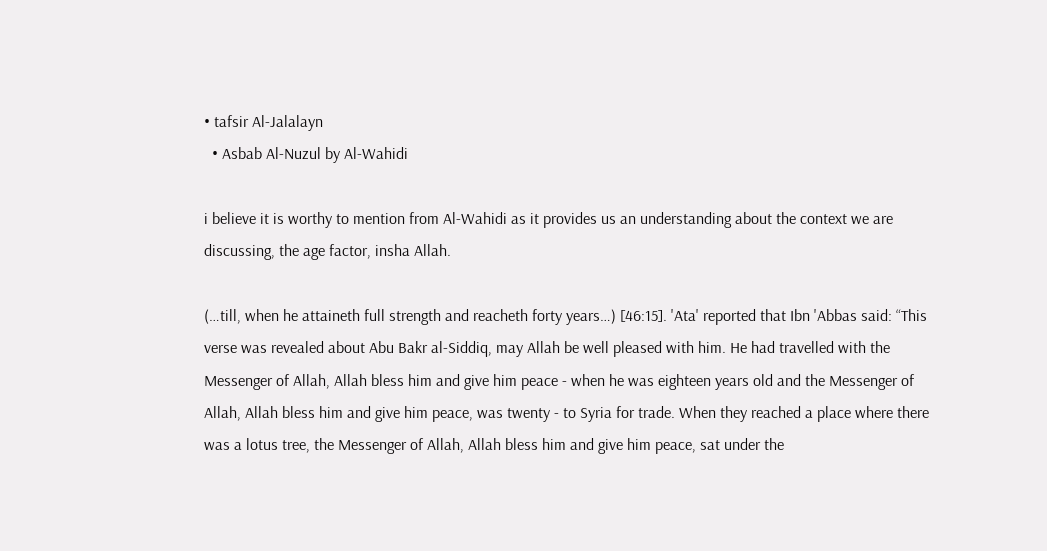• tafsir Al-Jalalayn
  • Asbab Al-Nuzul by Al-Wahidi

i believe it is worthy to mention from Al-Wahidi as it provides us an understanding about the context we are discussing, the age factor, insha Allah.

(…till, when he attaineth full strength and reacheth forty years…) [46:15]. 'Ata' reported that Ibn 'Abbas said: “This verse was revealed about Abu Bakr al-Siddiq, may Allah be well pleased with him. He had travelled with the Messenger of Allah, Allah bless him and give him peace - when he was eighteen years old and the Messenger of Allah, Allah bless him and give him peace, was twenty - to Syria for trade. When they reached a place where there was a lotus tree, the Messenger of Allah, Allah bless him and give him peace, sat under the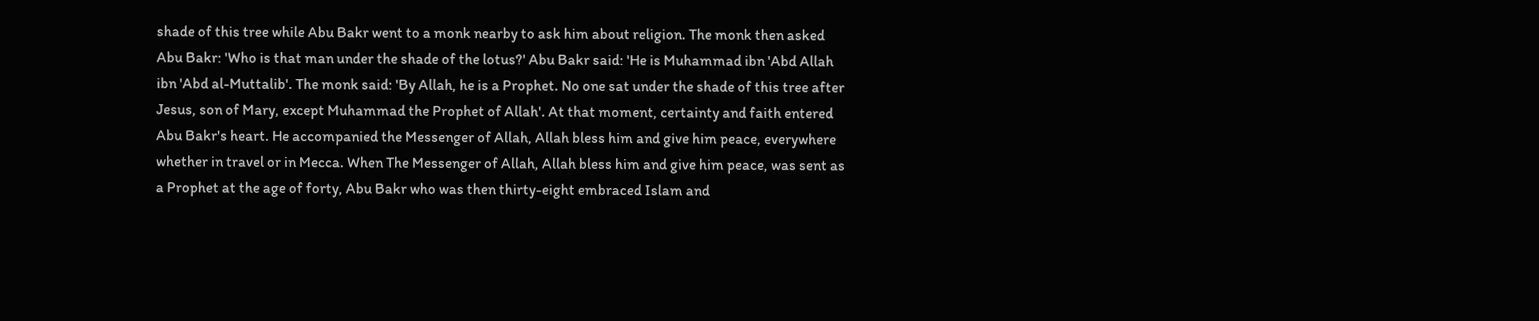shade of this tree while Abu Bakr went to a monk nearby to ask him about religion. The monk then asked Abu Bakr: 'Who is that man under the shade of the lotus?' Abu Bakr said: 'He is Muhammad ibn 'Abd Allah ibn 'Abd al-Muttalib'. The monk said: 'By Allah, he is a Prophet. No one sat under the shade of this tree after Jesus, son of Mary, except Muhammad the Prophet of Allah'. At that moment, certainty and faith entered Abu Bakr's heart. He accompanied the Messenger of Allah, Allah bless him and give him peace, everywhere whether in travel or in Mecca. When The Messenger of Allah, Allah bless him and give him peace, was sent as a Prophet at the age of forty, Abu Bakr who was then thirty-eight embraced Islam and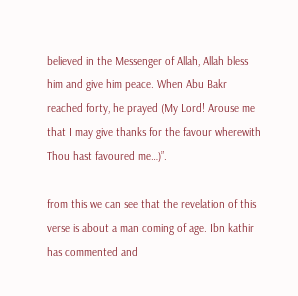believed in the Messenger of Allah, Allah bless him and give him peace. When Abu Bakr reached forty, he prayed (My Lord! Arouse me that I may give thanks for the favour wherewith Thou hast favoured me…)”.

from this we can see that the revelation of this verse is about a man coming of age. Ibn kathir has commented and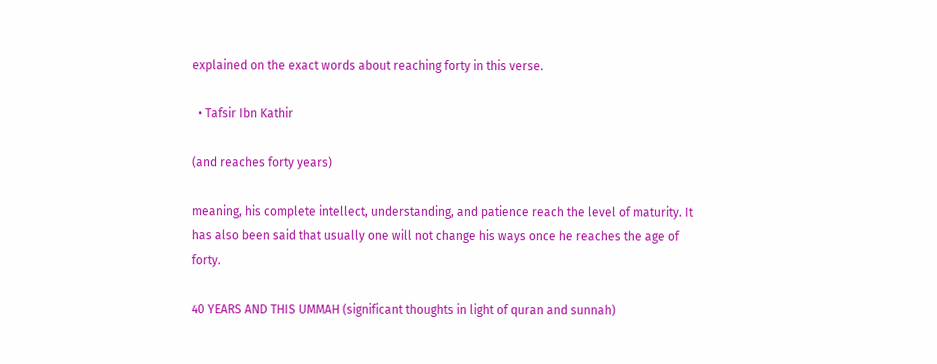explained on the exact words about reaching forty in this verse.

  • Tafsir Ibn Kathir

(and reaches forty years)

meaning, his complete intellect, understanding, and patience reach the level of maturity. It has also been said that usually one will not change his ways once he reaches the age of forty.

40 YEARS AND THIS UMMAH (significant thoughts in light of quran and sunnah)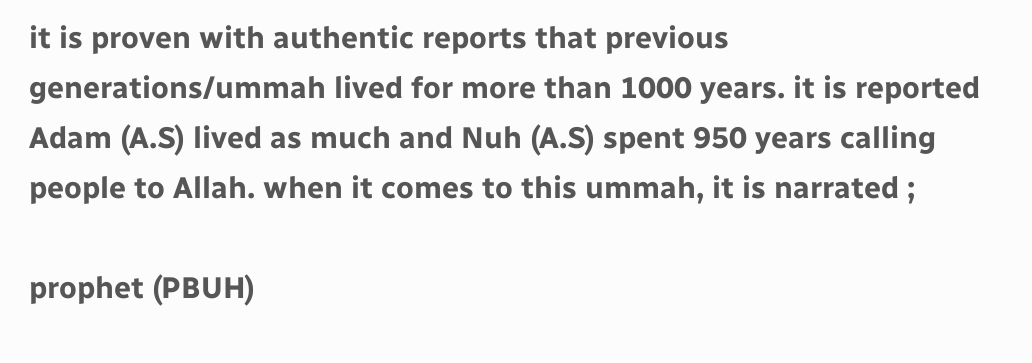it is proven with authentic reports that previous generations/ummah lived for more than 1000 years. it is reported Adam (A.S) lived as much and Nuh (A.S) spent 950 years calling people to Allah. when it comes to this ummah, it is narrated ;

prophet (PBUH)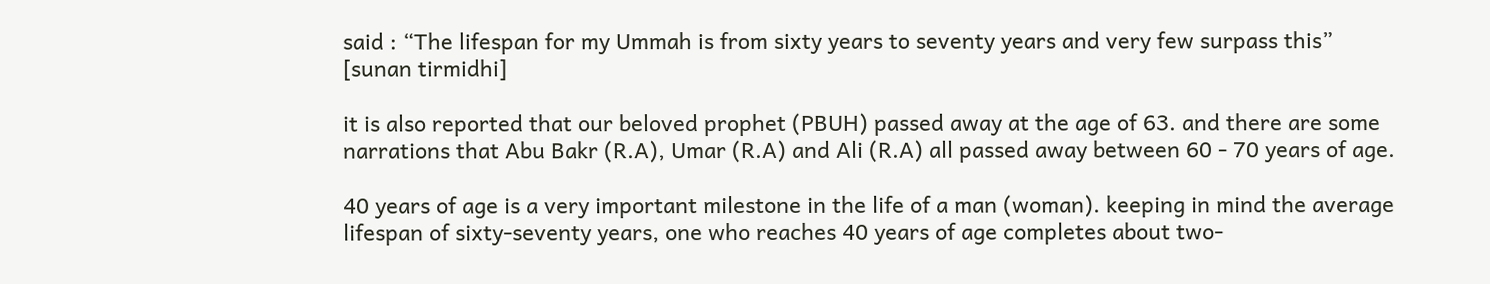said : “The lifespan for my Ummah is from sixty years to seventy years and very few surpass this” [sunan tirmidhi]

it is also reported that our beloved prophet (PBUH) passed away at the age of 63. and there are some narrations that Abu Bakr (R.A), Umar (R.A) and Ali (R.A) all passed away between 60 - 70 years of age.

40 years of age is a very important milestone in the life of a man (woman). keeping in mind the average lifespan of sixty-seventy years, one who reaches 40 years of age completes about two-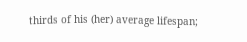thirds of his (her) average lifespan;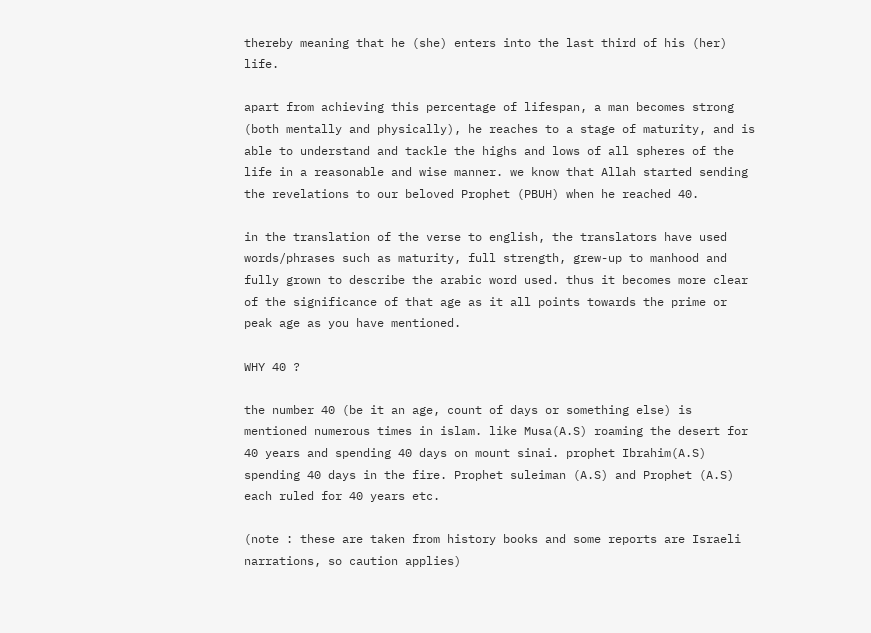thereby meaning that he (she) enters into the last third of his (her) life.

apart from achieving this percentage of lifespan, a man becomes strong (both mentally and physically), he reaches to a stage of maturity, and is able to understand and tackle the highs and lows of all spheres of the life in a reasonable and wise manner. we know that Allah started sending the revelations to our beloved Prophet (PBUH) when he reached 40.

in the translation of the verse to english, the translators have used words/phrases such as maturity, full strength, grew-up to manhood and fully grown to describe the arabic word used. thus it becomes more clear of the significance of that age as it all points towards the prime or peak age as you have mentioned.

WHY 40 ?

the number 40 (be it an age, count of days or something else) is mentioned numerous times in islam. like Musa(A.S) roaming the desert for 40 years and spending 40 days on mount sinai. prophet Ibrahim(A.S) spending 40 days in the fire. Prophet suleiman (A.S) and Prophet (A.S) each ruled for 40 years etc.

(note : these are taken from history books and some reports are Israeli narrations, so caution applies)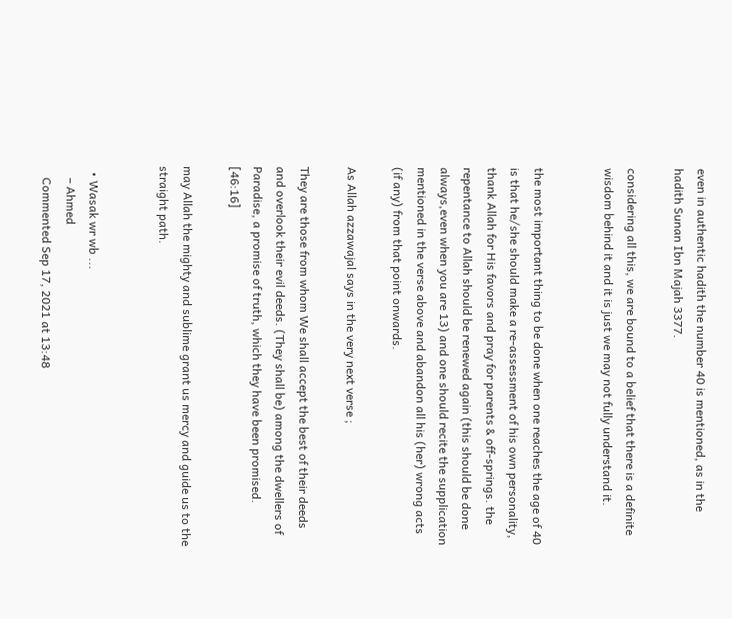even in authentic hadith the number 40 is mentioned, as in the hadith Sunan Ibn Majah 3377.

considering all this, we are bound to a belief that there is a definite wisdom behind it and it is just we may not fully understand it.


the most important thing to be done when one reaches the age of 40 is that he/she should make a re-assessment of his own personality, thank Allah for His favors and pray for parents & off-springs. the repentance to Allah should be renewed again (this should be done always,even when you are 13) and one should recite the supplication mentioned in the verse above and abandon all his (her) wrong acts (if any) from that point onwards.

As Allah azzawajal says in the very next verse ;

They are those from whom We shall accept the best of their deeds and overlook their evil deeds. (They shall be) among the dwellers of Paradise, a promise of truth, which they have been promised. [46:16]

may Allah the mighty and sublime grant us mercy and guide us to the straight path.


  • Wasak wr wb ...
    – Ahmed
    Commented Sep 17, 2021 at 13:48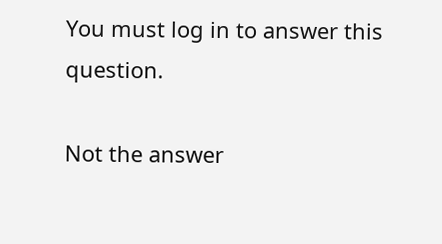You must log in to answer this question.

Not the answer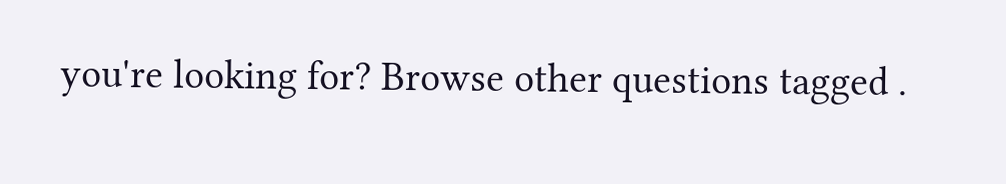you're looking for? Browse other questions tagged .